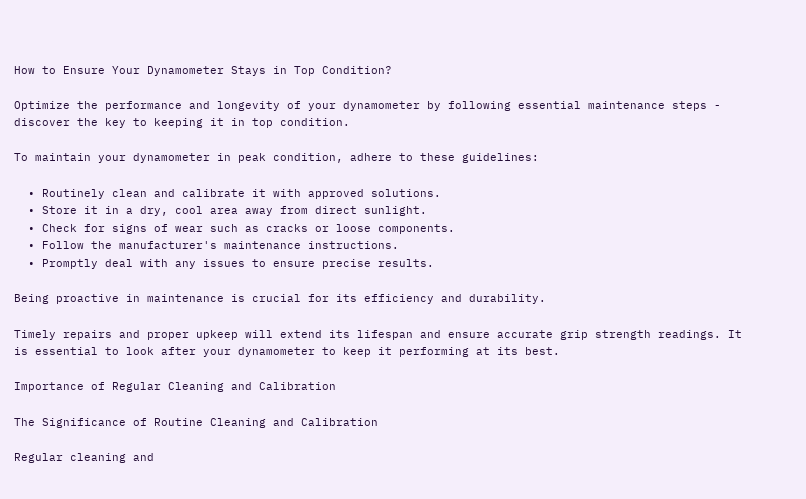How to Ensure Your Dynamometer Stays in Top Condition?

Optimize the performance and longevity of your dynamometer by following essential maintenance steps - discover the key to keeping it in top condition.

To maintain your dynamometer in peak condition, adhere to these guidelines:

  • Routinely clean and calibrate it with approved solutions.
  • Store it in a dry, cool area away from direct sunlight.
  • Check for signs of wear such as cracks or loose components.
  • Follow the manufacturer's maintenance instructions.
  • Promptly deal with any issues to ensure precise results.

Being proactive in maintenance is crucial for its efficiency and durability.

Timely repairs and proper upkeep will extend its lifespan and ensure accurate grip strength readings. It is essential to look after your dynamometer to keep it performing at its best.

Importance of Regular Cleaning and Calibration

The Significance of Routine Cleaning and Calibration

Regular cleaning and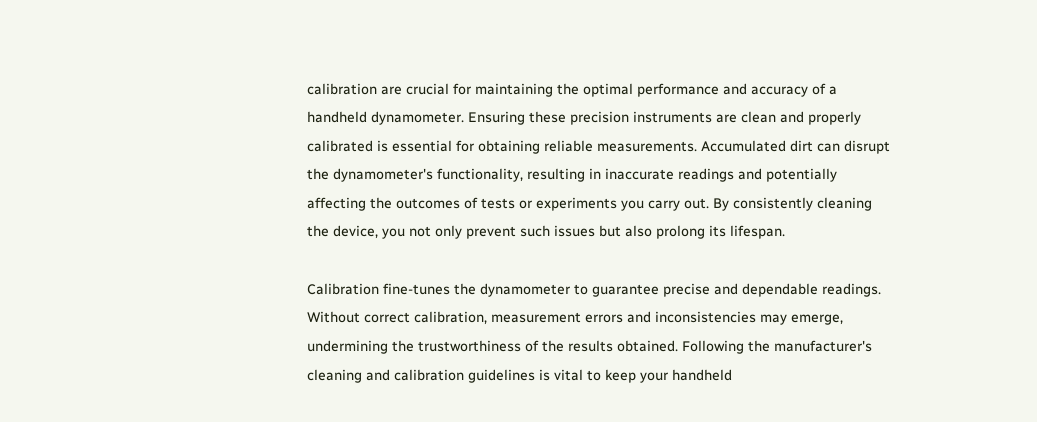calibration are crucial for maintaining the optimal performance and accuracy of a handheld dynamometer. Ensuring these precision instruments are clean and properly calibrated is essential for obtaining reliable measurements. Accumulated dirt can disrupt the dynamometer's functionality, resulting in inaccurate readings and potentially affecting the outcomes of tests or experiments you carry out. By consistently cleaning the device, you not only prevent such issues but also prolong its lifespan.

Calibration fine-tunes the dynamometer to guarantee precise and dependable readings. Without correct calibration, measurement errors and inconsistencies may emerge, undermining the trustworthiness of the results obtained. Following the manufacturer's cleaning and calibration guidelines is vital to keep your handheld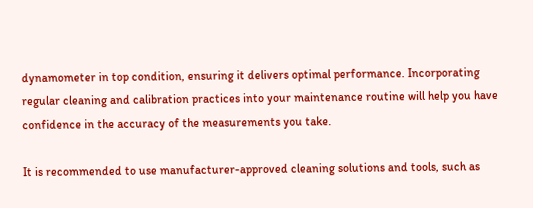dynamometer in top condition, ensuring it delivers optimal performance. Incorporating regular cleaning and calibration practices into your maintenance routine will help you have confidence in the accuracy of the measurements you take.

It is recommended to use manufacturer-approved cleaning solutions and tools, such as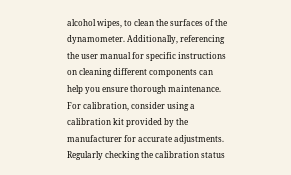alcohol wipes, to clean the surfaces of the dynamometer. Additionally, referencing the user manual for specific instructions on cleaning different components can help you ensure thorough maintenance. For calibration, consider using a calibration kit provided by the manufacturer for accurate adjustments. Regularly checking the calibration status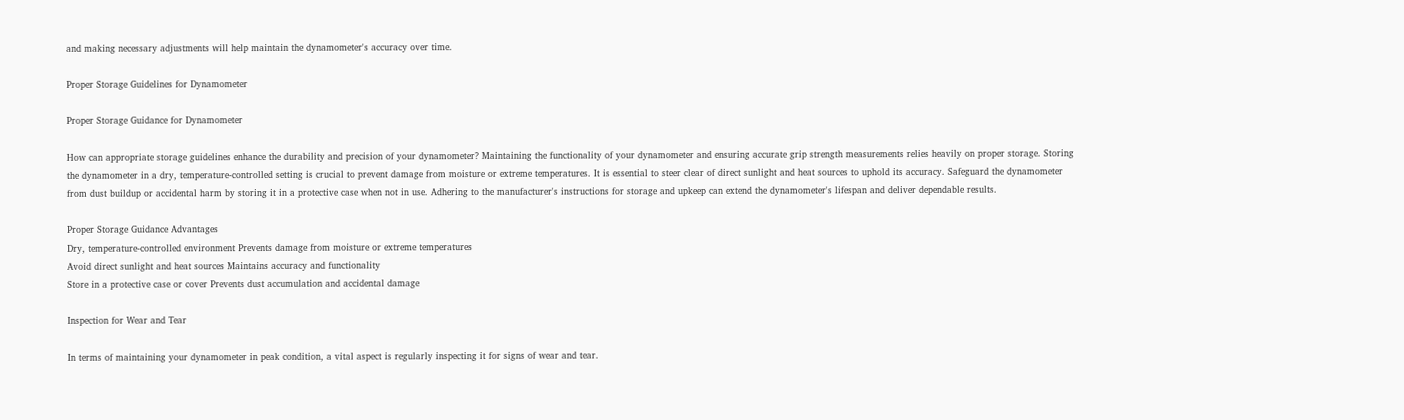and making necessary adjustments will help maintain the dynamometer's accuracy over time.

Proper Storage Guidelines for Dynamometer

Proper Storage Guidance for Dynamometer

How can appropriate storage guidelines enhance the durability and precision of your dynamometer? Maintaining the functionality of your dynamometer and ensuring accurate grip strength measurements relies heavily on proper storage. Storing the dynamometer in a dry, temperature-controlled setting is crucial to prevent damage from moisture or extreme temperatures. It is essential to steer clear of direct sunlight and heat sources to uphold its accuracy. Safeguard the dynamometer from dust buildup or accidental harm by storing it in a protective case when not in use. Adhering to the manufacturer's instructions for storage and upkeep can extend the dynamometer's lifespan and deliver dependable results.

Proper Storage Guidance Advantages
Dry, temperature-controlled environment Prevents damage from moisture or extreme temperatures
Avoid direct sunlight and heat sources Maintains accuracy and functionality
Store in a protective case or cover Prevents dust accumulation and accidental damage

Inspection for Wear and Tear

In terms of maintaining your dynamometer in peak condition, a vital aspect is regularly inspecting it for signs of wear and tear.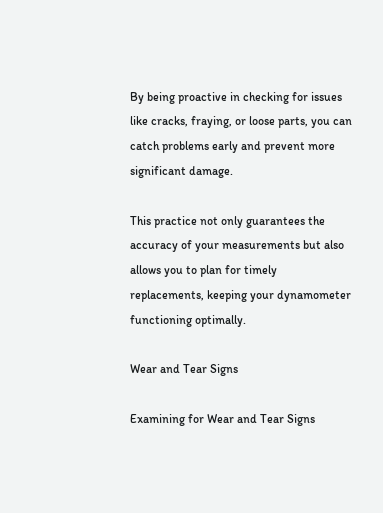By being proactive in checking for issues like cracks, fraying, or loose parts, you can catch problems early and prevent more significant damage.

This practice not only guarantees the accuracy of your measurements but also allows you to plan for timely replacements, keeping your dynamometer functioning optimally.

Wear and Tear Signs

Examining for Wear and Tear Signs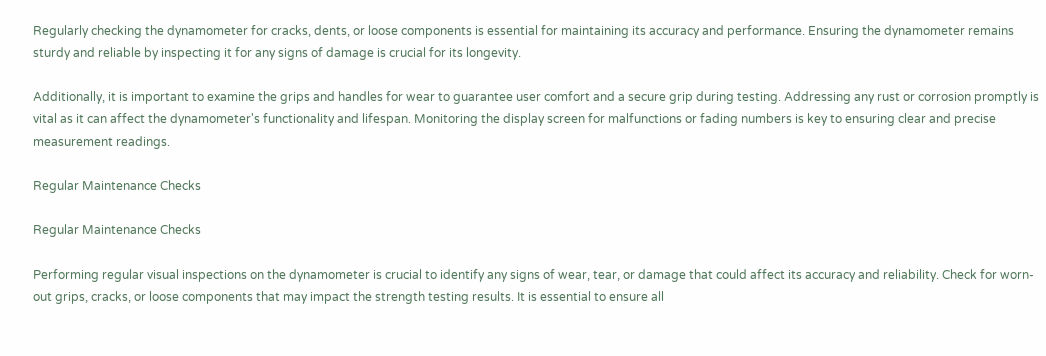Regularly checking the dynamometer for cracks, dents, or loose components is essential for maintaining its accuracy and performance. Ensuring the dynamometer remains sturdy and reliable by inspecting it for any signs of damage is crucial for its longevity.

Additionally, it is important to examine the grips and handles for wear to guarantee user comfort and a secure grip during testing. Addressing any rust or corrosion promptly is vital as it can affect the dynamometer's functionality and lifespan. Monitoring the display screen for malfunctions or fading numbers is key to ensuring clear and precise measurement readings.

Regular Maintenance Checks

Regular Maintenance Checks

Performing regular visual inspections on the dynamometer is crucial to identify any signs of wear, tear, or damage that could affect its accuracy and reliability. Check for worn-out grips, cracks, or loose components that may impact the strength testing results. It is essential to ensure all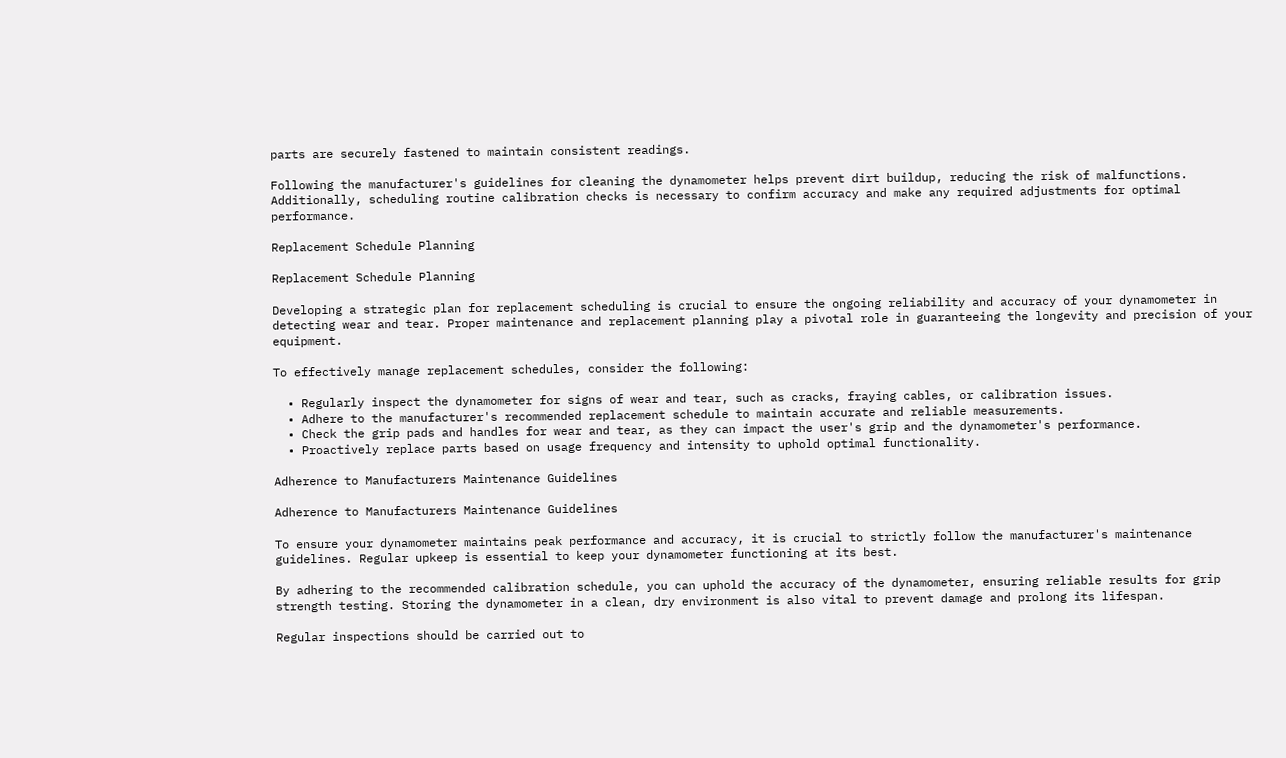parts are securely fastened to maintain consistent readings.

Following the manufacturer's guidelines for cleaning the dynamometer helps prevent dirt buildup, reducing the risk of malfunctions. Additionally, scheduling routine calibration checks is necessary to confirm accuracy and make any required adjustments for optimal performance.

Replacement Schedule Planning

Replacement Schedule Planning

Developing a strategic plan for replacement scheduling is crucial to ensure the ongoing reliability and accuracy of your dynamometer in detecting wear and tear. Proper maintenance and replacement planning play a pivotal role in guaranteeing the longevity and precision of your equipment.

To effectively manage replacement schedules, consider the following:

  • Regularly inspect the dynamometer for signs of wear and tear, such as cracks, fraying cables, or calibration issues.
  • Adhere to the manufacturer's recommended replacement schedule to maintain accurate and reliable measurements.
  • Check the grip pads and handles for wear and tear, as they can impact the user's grip and the dynamometer's performance.
  • Proactively replace parts based on usage frequency and intensity to uphold optimal functionality.

Adherence to Manufacturers Maintenance Guidelines

Adherence to Manufacturers Maintenance Guidelines

To ensure your dynamometer maintains peak performance and accuracy, it is crucial to strictly follow the manufacturer's maintenance guidelines. Regular upkeep is essential to keep your dynamometer functioning at its best.

By adhering to the recommended calibration schedule, you can uphold the accuracy of the dynamometer, ensuring reliable results for grip strength testing. Storing the dynamometer in a clean, dry environment is also vital to prevent damage and prolong its lifespan.

Regular inspections should be carried out to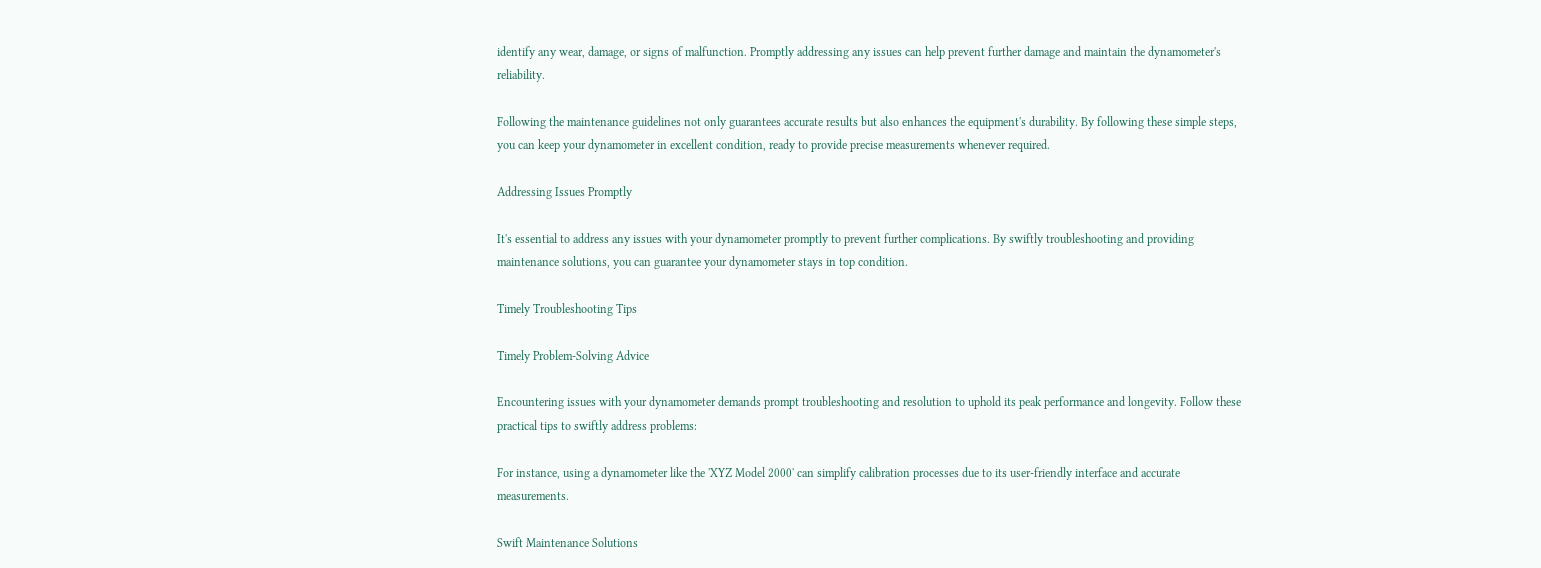identify any wear, damage, or signs of malfunction. Promptly addressing any issues can help prevent further damage and maintain the dynamometer's reliability.

Following the maintenance guidelines not only guarantees accurate results but also enhances the equipment's durability. By following these simple steps, you can keep your dynamometer in excellent condition, ready to provide precise measurements whenever required.

Addressing Issues Promptly

It's essential to address any issues with your dynamometer promptly to prevent further complications. By swiftly troubleshooting and providing maintenance solutions, you can guarantee your dynamometer stays in top condition.

Timely Troubleshooting Tips

Timely Problem-Solving Advice

Encountering issues with your dynamometer demands prompt troubleshooting and resolution to uphold its peak performance and longevity. Follow these practical tips to swiftly address problems:

For instance, using a dynamometer like the 'XYZ Model 2000' can simplify calibration processes due to its user-friendly interface and accurate measurements.

Swift Maintenance Solutions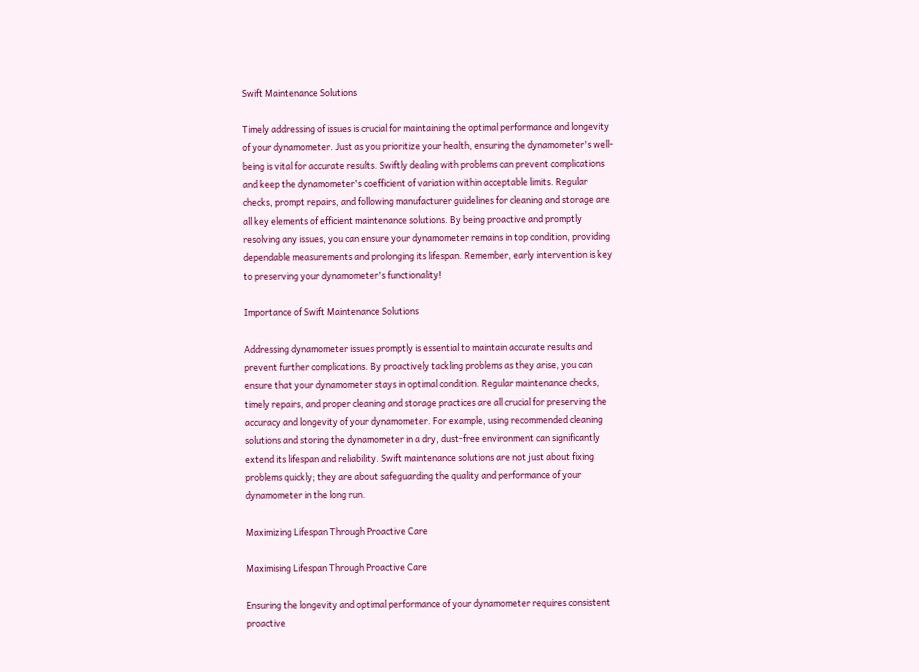Swift Maintenance Solutions

Timely addressing of issues is crucial for maintaining the optimal performance and longevity of your dynamometer. Just as you prioritize your health, ensuring the dynamometer's well-being is vital for accurate results. Swiftly dealing with problems can prevent complications and keep the dynamometer's coefficient of variation within acceptable limits. Regular checks, prompt repairs, and following manufacturer guidelines for cleaning and storage are all key elements of efficient maintenance solutions. By being proactive and promptly resolving any issues, you can ensure your dynamometer remains in top condition, providing dependable measurements and prolonging its lifespan. Remember, early intervention is key to preserving your dynamometer's functionality!

Importance of Swift Maintenance Solutions

Addressing dynamometer issues promptly is essential to maintain accurate results and prevent further complications. By proactively tackling problems as they arise, you can ensure that your dynamometer stays in optimal condition. Regular maintenance checks, timely repairs, and proper cleaning and storage practices are all crucial for preserving the accuracy and longevity of your dynamometer. For example, using recommended cleaning solutions and storing the dynamometer in a dry, dust-free environment can significantly extend its lifespan and reliability. Swift maintenance solutions are not just about fixing problems quickly; they are about safeguarding the quality and performance of your dynamometer in the long run.

Maximizing Lifespan Through Proactive Care

Maximising Lifespan Through Proactive Care

Ensuring the longevity and optimal performance of your dynamometer requires consistent proactive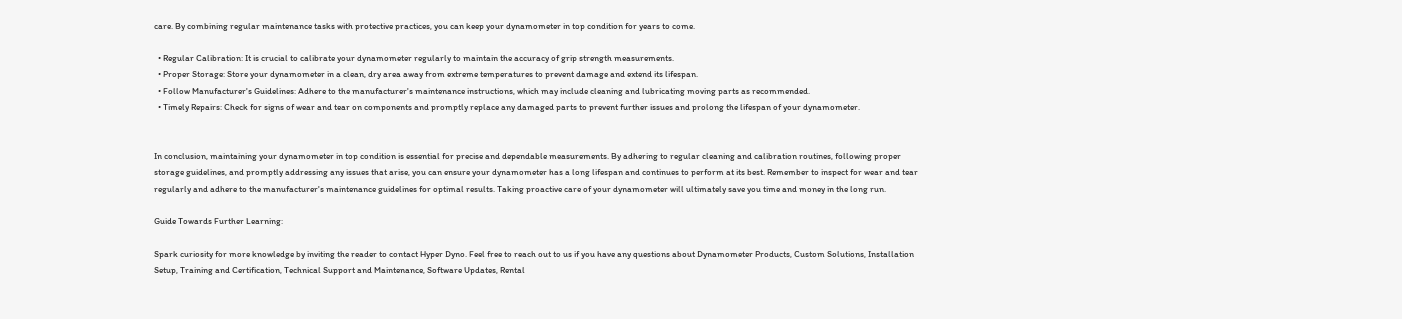care. By combining regular maintenance tasks with protective practices, you can keep your dynamometer in top condition for years to come.

  • Regular Calibration: It is crucial to calibrate your dynamometer regularly to maintain the accuracy of grip strength measurements.
  • Proper Storage: Store your dynamometer in a clean, dry area away from extreme temperatures to prevent damage and extend its lifespan.
  • Follow Manufacturer's Guidelines: Adhere to the manufacturer's maintenance instructions, which may include cleaning and lubricating moving parts as recommended.
  • Timely Repairs: Check for signs of wear and tear on components and promptly replace any damaged parts to prevent further issues and prolong the lifespan of your dynamometer.


In conclusion, maintaining your dynamometer in top condition is essential for precise and dependable measurements. By adhering to regular cleaning and calibration routines, following proper storage guidelines, and promptly addressing any issues that arise, you can ensure your dynamometer has a long lifespan and continues to perform at its best. Remember to inspect for wear and tear regularly and adhere to the manufacturer's maintenance guidelines for optimal results. Taking proactive care of your dynamometer will ultimately save you time and money in the long run.

Guide Towards Further Learning:

Spark curiosity for more knowledge by inviting the reader to contact Hyper Dyno. Feel free to reach out to us if you have any questions about Dynamometer Products, Custom Solutions, Installation Setup, Training and Certification, Technical Support and Maintenance, Software Updates, Rental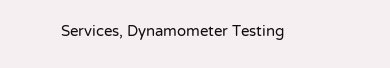Services, Dynamometer Testing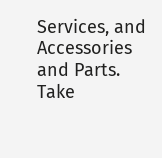Services, and Accessories and Parts. Take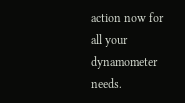action now for all your dynamometer needs.